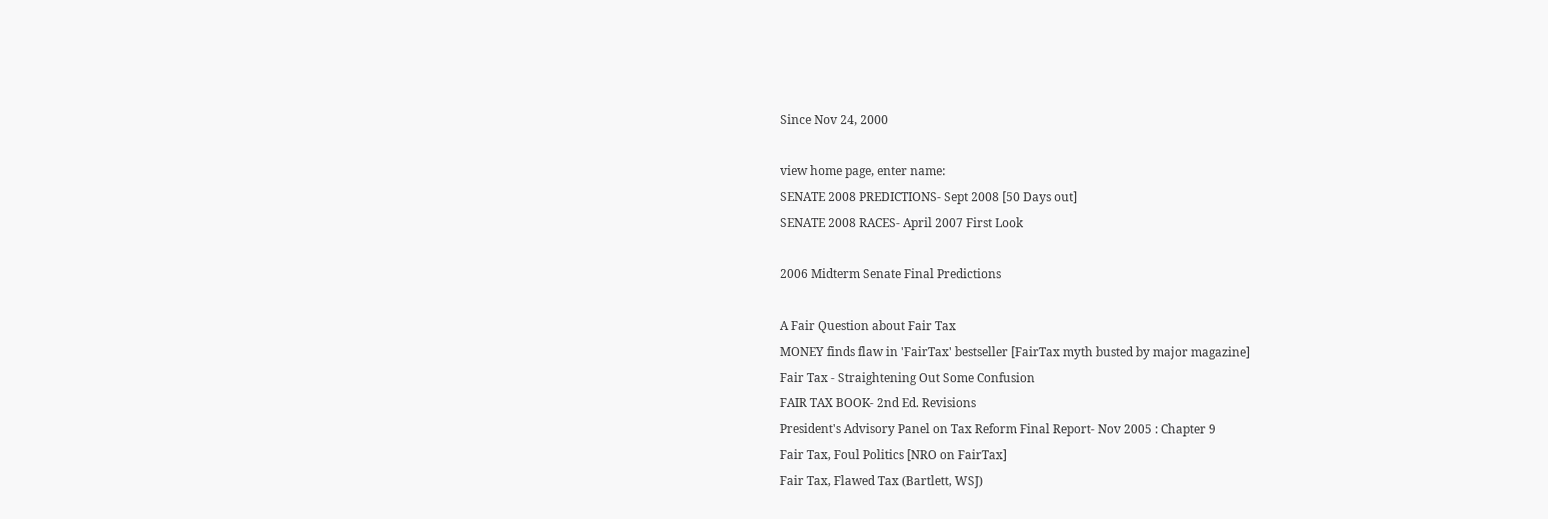Since Nov 24, 2000

view home page, enter name:
SENATE 2008 PREDICTIONS- Sept 2008 [50 Days out]
SENATE 2008 RACES- April 2007 First Look

2006 Midterm Senate Final Predictions

A Fair Question about Fair Tax
MONEY finds flaw in 'FairTax' bestseller [FairTax myth busted by major magazine]
Fair Tax - Straightening Out Some Confusion
FAIR TAX BOOK- 2nd Ed. Revisions
President's Advisory Panel on Tax Reform Final Report- Nov 2005 : Chapter 9
Fair Tax, Foul Politics [NRO on FairTax]
Fair Tax, Flawed Tax (Bartlett, WSJ)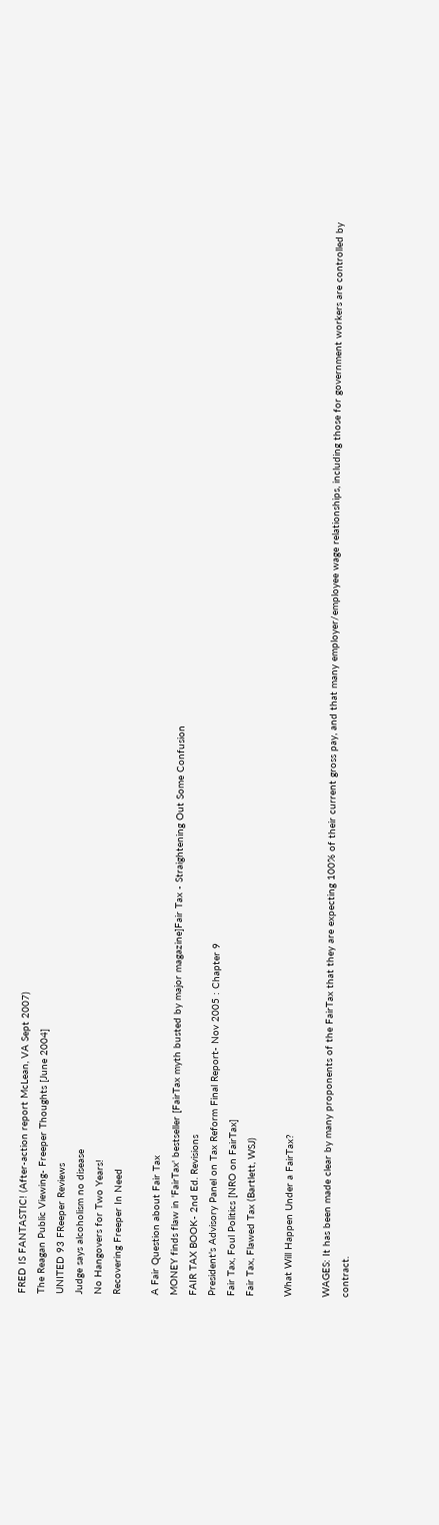FRED IS FANTASTIC! (After-action report McLean, VA Sept 2007)
The Reagan Public Viewing- Freeper Thoughts [June 2004]
UNITED 93 FReeper Reviews
Judge says alcoholism no disease
No Hangovers for Two Years!
Recovering Freeper In Need

A Fair Question about Fair Tax
MONEY finds flaw in 'FairTax' bestseller [FairTax myth busted by major magazine]Fair Tax - Straightening Out Some Confusion
FAIR TAX BOOK- 2nd Ed. Revisions
President's Advisory Panel on Tax Reform Final Report- Nov 2005 : Chapter 9
Fair Tax, Foul Politics [NRO on FairTax]
Fair Tax, Flawed Tax (Bartlett, WSJ)

What Will Happen Under a FairTax?

WAGES: It has been made clear by many proponents of the FairTax that they are expecting 100% of their current gross pay, and that many employer/employee wage relationships, including those for government workers are controlled by contract.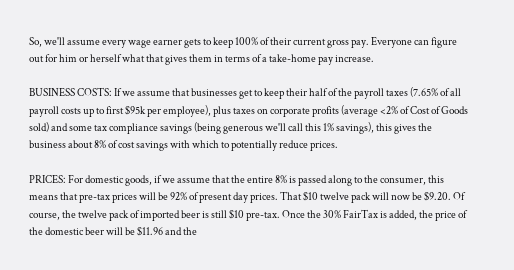So, we'll assume every wage earner gets to keep 100% of their current gross pay. Everyone can figure out for him or herself what that gives them in terms of a take-home pay increase.

BUSINESS COSTS: If we assume that businesses get to keep their half of the payroll taxes (7.65% of all payroll costs up to first $95k per employee), plus taxes on corporate profits (average <2% of Cost of Goods sold) and some tax compliance savings (being generous we'll call this 1% savings), this gives the business about 8% of cost savings with which to potentially reduce prices.

PRICES: For domestic goods, if we assume that the entire 8% is passed along to the consumer, this means that pre-tax prices will be 92% of present day prices. That $10 twelve pack will now be $9.20. Of course, the twelve pack of imported beer is still $10 pre-tax. Once the 30% FairTax is added, the price of the domestic beer will be $11.96 and the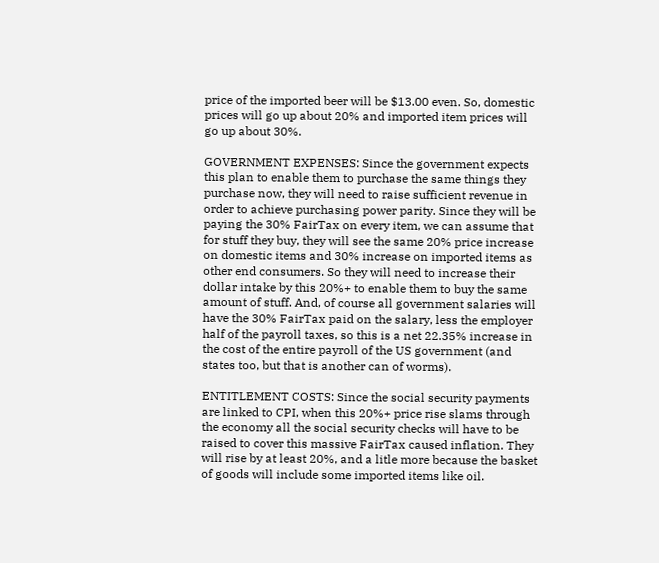price of the imported beer will be $13.00 even. So, domestic prices will go up about 20% and imported item prices will go up about 30%.

GOVERNMENT EXPENSES: Since the government expects this plan to enable them to purchase the same things they purchase now, they will need to raise sufficient revenue in order to achieve purchasing power parity. Since they will be paying the 30% FairTax on every item, we can assume that for stuff they buy, they will see the same 20% price increase on domestic items and 30% increase on imported items as other end consumers. So they will need to increase their dollar intake by this 20%+ to enable them to buy the same amount of stuff. And, of course all government salaries will have the 30% FairTax paid on the salary, less the employer half of the payroll taxes, so this is a net 22.35% increase in the cost of the entire payroll of the US government (and states too, but that is another can of worms).

ENTITLEMENT COSTS: Since the social security payments are linked to CPI, when this 20%+ price rise slams through the economy all the social security checks will have to be raised to cover this massive FairTax caused inflation. They will rise by at least 20%, and a litle more because the basket of goods will include some imported items like oil.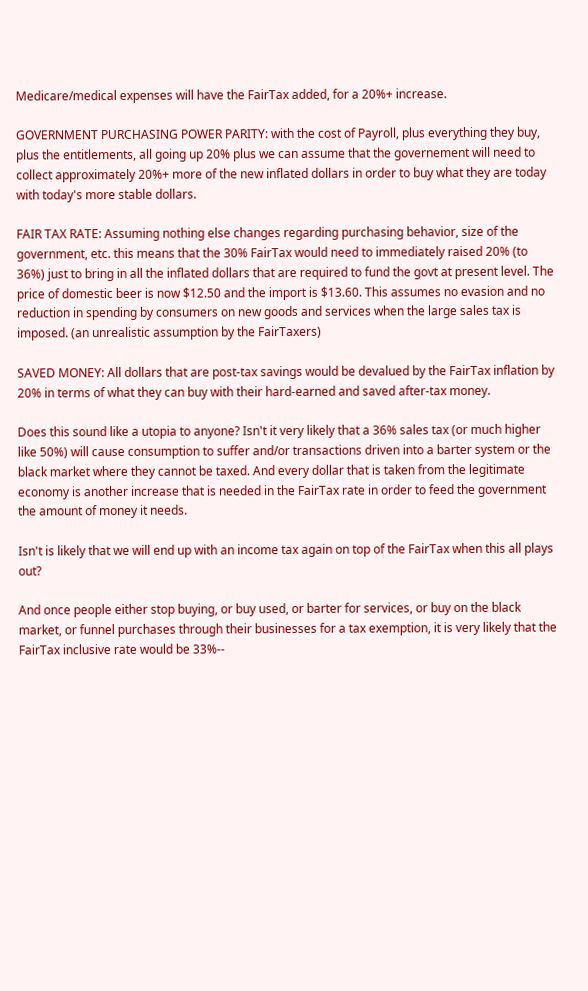Medicare/medical expenses will have the FairTax added, for a 20%+ increase.

GOVERNMENT PURCHASING POWER PARITY: with the cost of Payroll, plus everything they buy, plus the entitlements, all going up 20% plus we can assume that the governement will need to collect approximately 20%+ more of the new inflated dollars in order to buy what they are today with today's more stable dollars.

FAIR TAX RATE: Assuming nothing else changes regarding purchasing behavior, size of the government, etc. this means that the 30% FairTax would need to immediately raised 20% (to 36%) just to bring in all the inflated dollars that are required to fund the govt at present level. The price of domestic beer is now $12.50 and the import is $13.60. This assumes no evasion and no reduction in spending by consumers on new goods and services when the large sales tax is imposed. (an unrealistic assumption by the FairTaxers)

SAVED MONEY: All dollars that are post-tax savings would be devalued by the FairTax inflation by 20% in terms of what they can buy with their hard-earned and saved after-tax money.

Does this sound like a utopia to anyone? Isn't it very likely that a 36% sales tax (or much higher like 50%) will cause consumption to suffer and/or transactions driven into a barter system or the black market where they cannot be taxed. And every dollar that is taken from the legitimate economy is another increase that is needed in the FairTax rate in order to feed the government the amount of money it needs.

Isn't is likely that we will end up with an income tax again on top of the FairTax when this all plays out?

And once people either stop buying, or buy used, or barter for services, or buy on the black market, or funnel purchases through their businesses for a tax exemption, it is very likely that the FairTax inclusive rate would be 33%--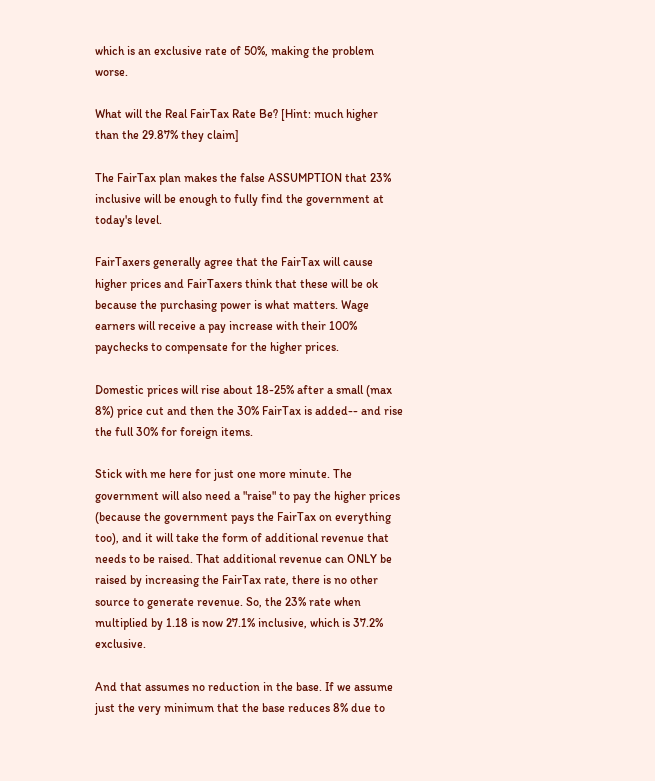which is an exclusive rate of 50%, making the problem worse.

What will the Real FairTax Rate Be? [Hint: much higher than the 29.87% they claim]

The FairTax plan makes the false ASSUMPTION that 23% inclusive will be enough to fully find the government at today's level.

FairTaxers generally agree that the FairTax will cause higher prices and FairTaxers think that these will be ok because the purchasing power is what matters. Wage earners will receive a pay increase with their 100% paychecks to compensate for the higher prices.

Domestic prices will rise about 18-25% after a small (max 8%) price cut and then the 30% FairTax is added-- and rise the full 30% for foreign items.

Stick with me here for just one more minute. The government will also need a "raise" to pay the higher prices (because the government pays the FairTax on everything too), and it will take the form of additional revenue that needs to be raised. That additional revenue can ONLY be raised by increasing the FairTax rate, there is no other source to generate revenue. So, the 23% rate when multiplied by 1.18 is now 27.1% inclusive, which is 37.2% exclusive.

And that assumes no reduction in the base. If we assume just the very minimum that the base reduces 8% due to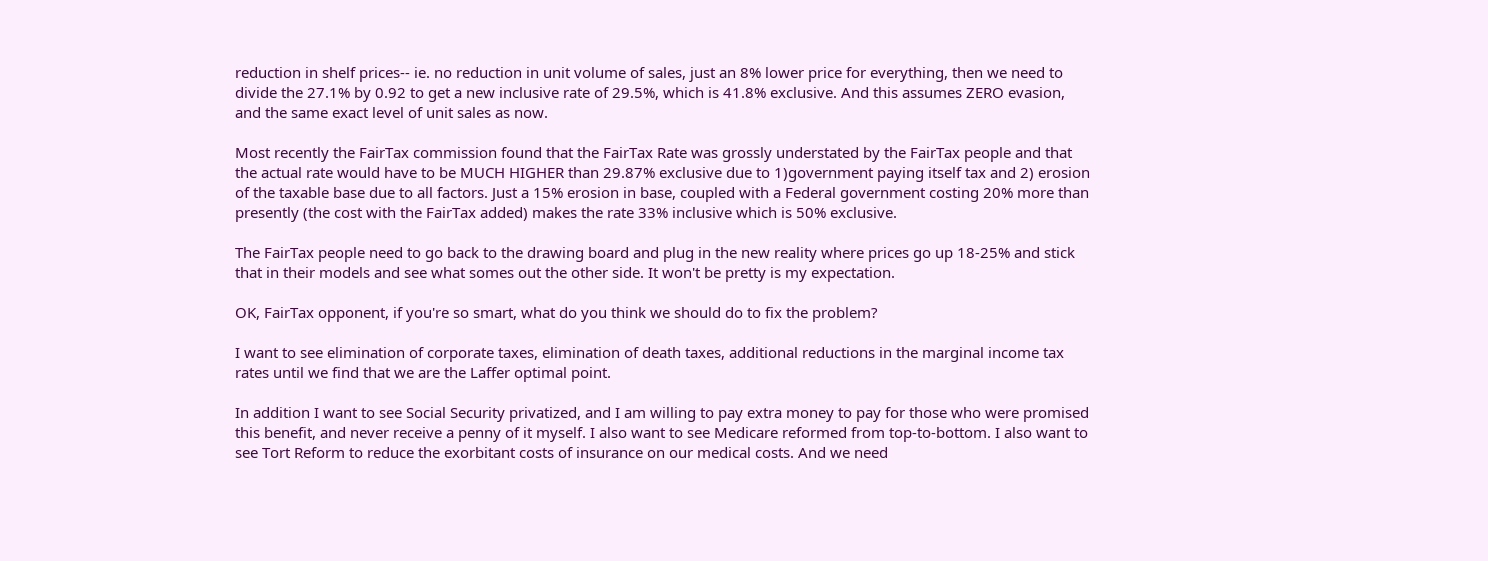reduction in shelf prices-- ie. no reduction in unit volume of sales, just an 8% lower price for everything, then we need to divide the 27.1% by 0.92 to get a new inclusive rate of 29.5%, which is 41.8% exclusive. And this assumes ZERO evasion, and the same exact level of unit sales as now.

Most recently the FairTax commission found that the FairTax Rate was grossly understated by the FairTax people and that the actual rate would have to be MUCH HIGHER than 29.87% exclusive due to 1)government paying itself tax and 2) erosion of the taxable base due to all factors. Just a 15% erosion in base, coupled with a Federal government costing 20% more than presently (the cost with the FairTax added) makes the rate 33% inclusive which is 50% exclusive.

The FairTax people need to go back to the drawing board and plug in the new reality where prices go up 18-25% and stick that in their models and see what somes out the other side. It won't be pretty is my expectation.

OK, FairTax opponent, if you're so smart, what do you think we should do to fix the problem?

I want to see elimination of corporate taxes, elimination of death taxes, additional reductions in the marginal income tax rates until we find that we are the Laffer optimal point.

In addition I want to see Social Security privatized, and I am willing to pay extra money to pay for those who were promised this benefit, and never receive a penny of it myself. I also want to see Medicare reformed from top-to-bottom. I also want to see Tort Reform to reduce the exorbitant costs of insurance on our medical costs. And we need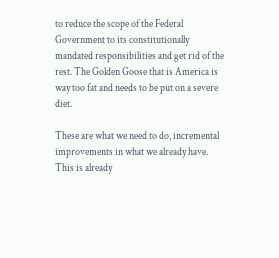to reduce the scope of the Federal Government to its constitutionally mandated responsibilities and get rid of the rest. The Golden Goose that is America is way too fat and needs to be put on a severe diet.

These are what we need to do, incremental improvements in what we already have. This is already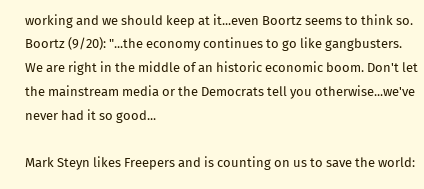working and we should keep at it...even Boortz seems to think so. Boortz (9/20): "...the economy continues to go like gangbusters. We are right in the middle of an historic economic boom. Don't let the mainstream media or the Democrats tell you otherwise...we've never had it so good...

Mark Steyn likes Freepers and is counting on us to save the world: